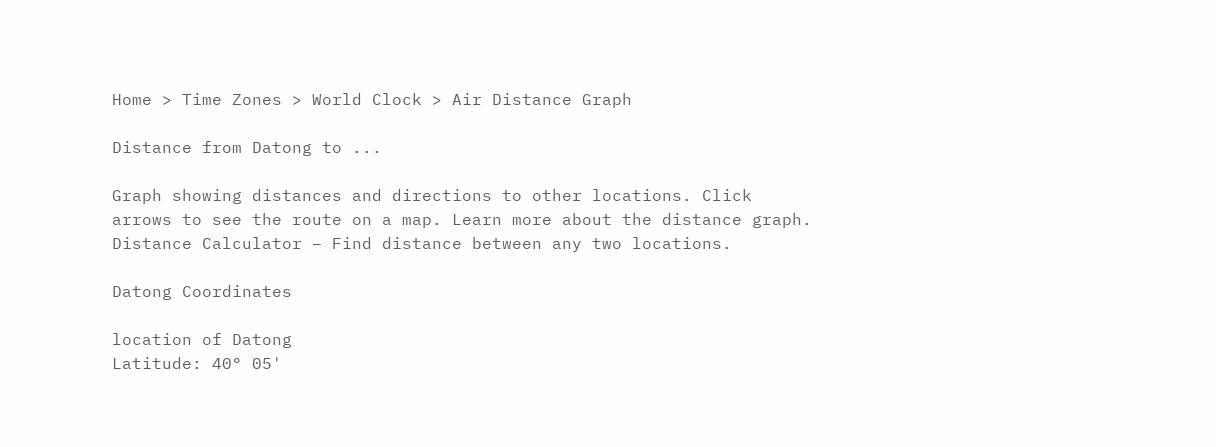Home > Time Zones > World Clock > Air Distance Graph

Distance from Datong to ...

Graph showing distances and directions to other locations. Click arrows to see the route on a map. Learn more about the distance graph.
Distance Calculator – Find distance between any two locations.

Datong Coordinates

location of Datong
Latitude: 40° 05'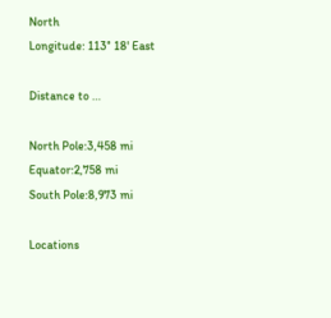North
Longitude: 113° 18' East

Distance to ...

North Pole:3,458 mi
Equator:2,758 mi
South Pole:8,973 mi

Locations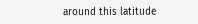around this latitude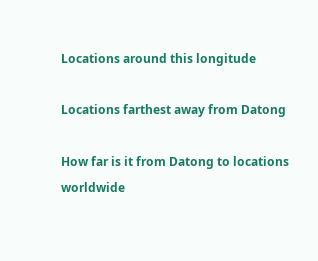Locations around this longitude

Locations farthest away from Datong

How far is it from Datong to locations worldwide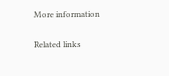More information

Related links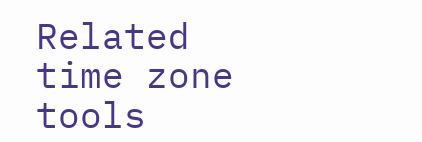Related time zone tools